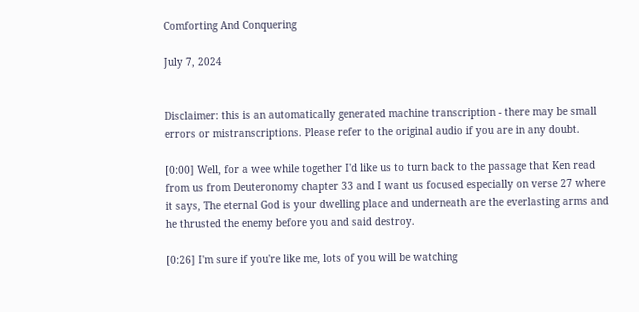Comforting And Conquering

July 7, 2024


Disclaimer: this is an automatically generated machine transcription - there may be small errors or mistranscriptions. Please refer to the original audio if you are in any doubt.

[0:00] Well, for a wee while together I'd like us to turn back to the passage that Ken read from us from Deuteronomy chapter 33 and I want us focused especially on verse 27 where it says, The eternal God is your dwelling place and underneath are the everlasting arms and he thrusted the enemy before you and said destroy.

[0:26] I'm sure if you're like me, lots of you will be watching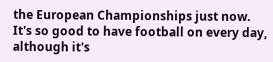the European Championships just now. It's so good to have football on every day, although it's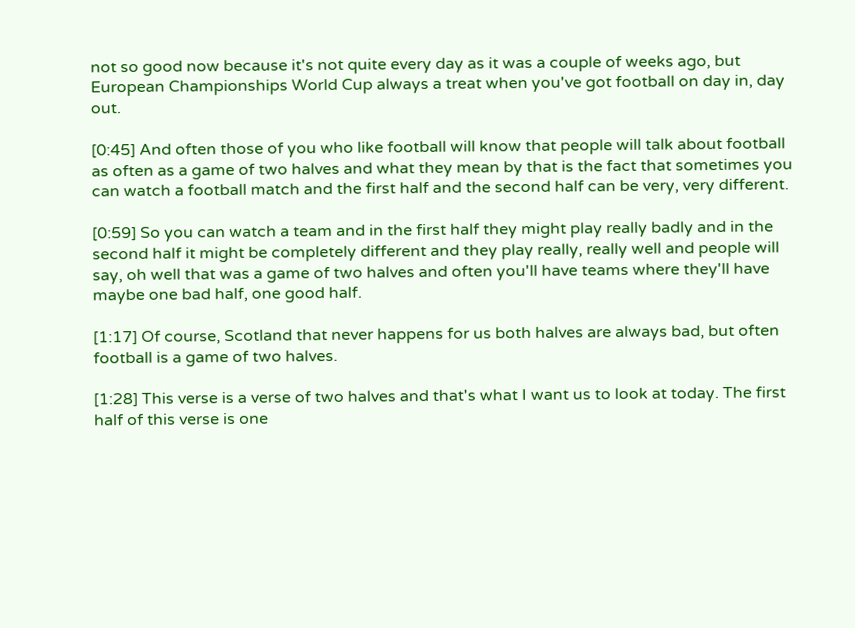not so good now because it's not quite every day as it was a couple of weeks ago, but European Championships World Cup always a treat when you've got football on day in, day out.

[0:45] And often those of you who like football will know that people will talk about football as often as a game of two halves and what they mean by that is the fact that sometimes you can watch a football match and the first half and the second half can be very, very different.

[0:59] So you can watch a team and in the first half they might play really badly and in the second half it might be completely different and they play really, really well and people will say, oh well that was a game of two halves and often you'll have teams where they'll have maybe one bad half, one good half.

[1:17] Of course, Scotland that never happens for us both halves are always bad, but often football is a game of two halves.

[1:28] This verse is a verse of two halves and that's what I want us to look at today. The first half of this verse is one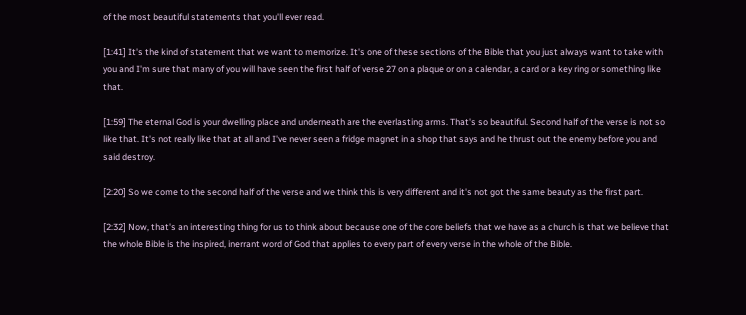of the most beautiful statements that you'll ever read.

[1:41] It's the kind of statement that we want to memorize. It's one of these sections of the Bible that you just always want to take with you and I'm sure that many of you will have seen the first half of verse 27 on a plaque or on a calendar, a card or a key ring or something like that.

[1:59] The eternal God is your dwelling place and underneath are the everlasting arms. That's so beautiful. Second half of the verse is not so like that. It's not really like that at all and I've never seen a fridge magnet in a shop that says and he thrust out the enemy before you and said destroy.

[2:20] So we come to the second half of the verse and we think this is very different and it's not got the same beauty as the first part.

[2:32] Now, that's an interesting thing for us to think about because one of the core beliefs that we have as a church is that we believe that the whole Bible is the inspired, inerrant word of God that applies to every part of every verse in the whole of the Bible.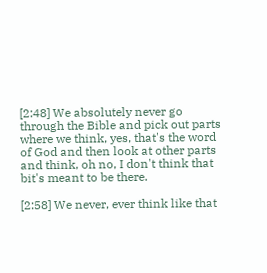[2:48] We absolutely never go through the Bible and pick out parts where we think, yes, that's the word of God and then look at other parts and think, oh no, I don't think that bit's meant to be there.

[2:58] We never, ever think like that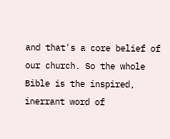and that's a core belief of our church. So the whole Bible is the inspired, inerrant word of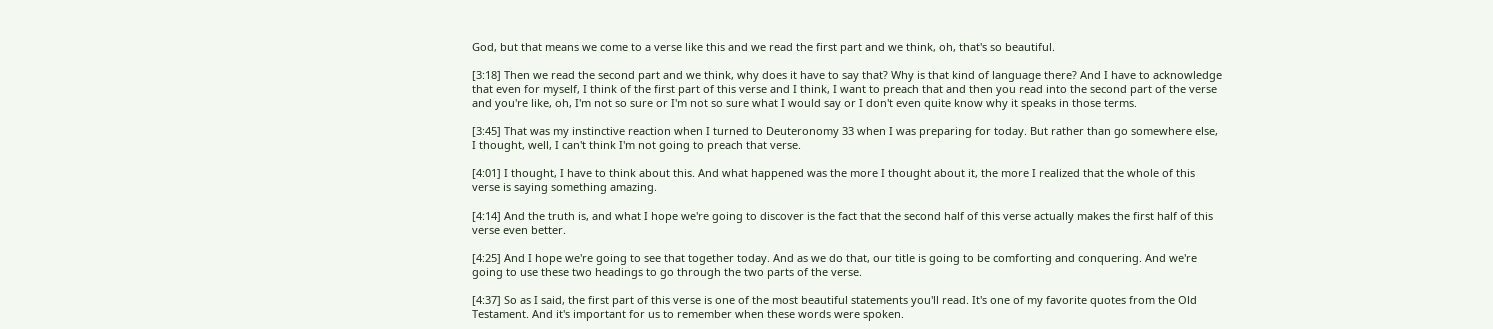God, but that means we come to a verse like this and we read the first part and we think, oh, that's so beautiful.

[3:18] Then we read the second part and we think, why does it have to say that? Why is that kind of language there? And I have to acknowledge that even for myself, I think of the first part of this verse and I think, I want to preach that and then you read into the second part of the verse and you're like, oh, I'm not so sure or I'm not so sure what I would say or I don't even quite know why it speaks in those terms.

[3:45] That was my instinctive reaction when I turned to Deuteronomy 33 when I was preparing for today. But rather than go somewhere else, I thought, well, I can't think I'm not going to preach that verse.

[4:01] I thought, I have to think about this. And what happened was the more I thought about it, the more I realized that the whole of this verse is saying something amazing.

[4:14] And the truth is, and what I hope we're going to discover is the fact that the second half of this verse actually makes the first half of this verse even better.

[4:25] And I hope we're going to see that together today. And as we do that, our title is going to be comforting and conquering. And we're going to use these two headings to go through the two parts of the verse.

[4:37] So as I said, the first part of this verse is one of the most beautiful statements you'll read. It's one of my favorite quotes from the Old Testament. And it's important for us to remember when these words were spoken.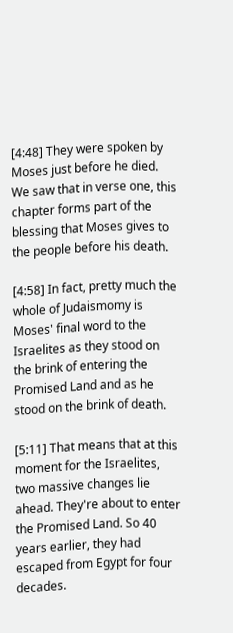[4:48] They were spoken by Moses just before he died. We saw that in verse one, this chapter forms part of the blessing that Moses gives to the people before his death.

[4:58] In fact, pretty much the whole of Judaismomy is Moses' final word to the Israelites as they stood on the brink of entering the Promised Land and as he stood on the brink of death.

[5:11] That means that at this moment for the Israelites, two massive changes lie ahead. They're about to enter the Promised Land. So 40 years earlier, they had escaped from Egypt for four decades.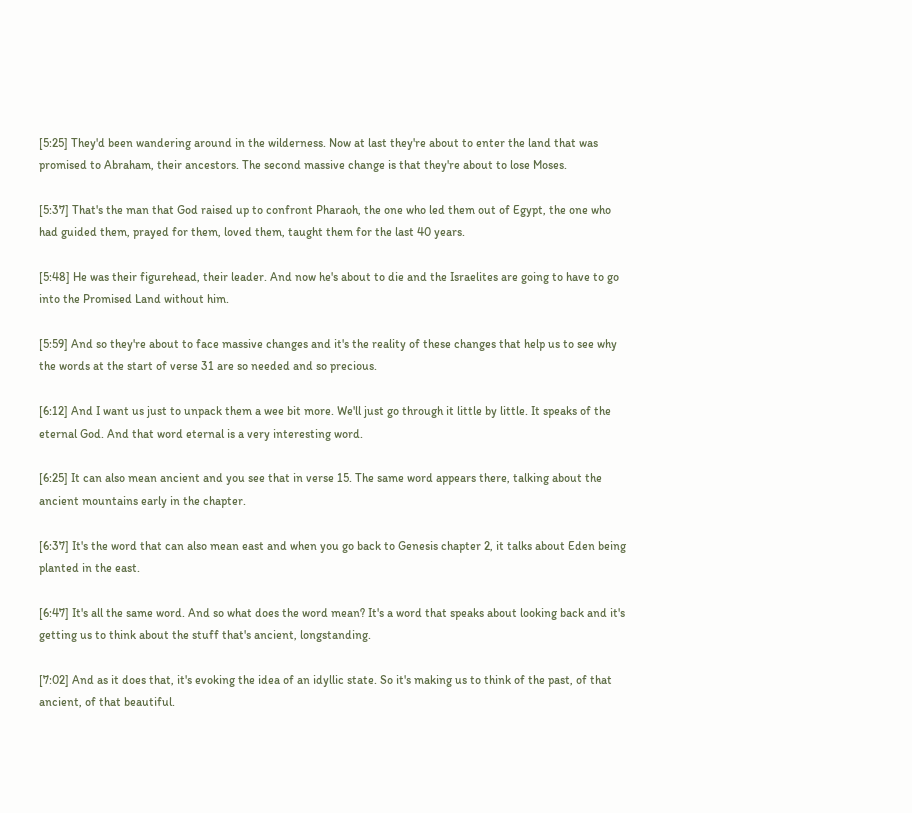[5:25] They'd been wandering around in the wilderness. Now at last they're about to enter the land that was promised to Abraham, their ancestors. The second massive change is that they're about to lose Moses.

[5:37] That's the man that God raised up to confront Pharaoh, the one who led them out of Egypt, the one who had guided them, prayed for them, loved them, taught them for the last 40 years.

[5:48] He was their figurehead, their leader. And now he's about to die and the Israelites are going to have to go into the Promised Land without him.

[5:59] And so they're about to face massive changes and it's the reality of these changes that help us to see why the words at the start of verse 31 are so needed and so precious.

[6:12] And I want us just to unpack them a wee bit more. We'll just go through it little by little. It speaks of the eternal God. And that word eternal is a very interesting word.

[6:25] It can also mean ancient and you see that in verse 15. The same word appears there, talking about the ancient mountains early in the chapter.

[6:37] It's the word that can also mean east and when you go back to Genesis chapter 2, it talks about Eden being planted in the east.

[6:47] It's all the same word. And so what does the word mean? It's a word that speaks about looking back and it's getting us to think about the stuff that's ancient, longstanding.

[7:02] And as it does that, it's evoking the idea of an idyllic state. So it's making us to think of the past, of that ancient, of that beautiful.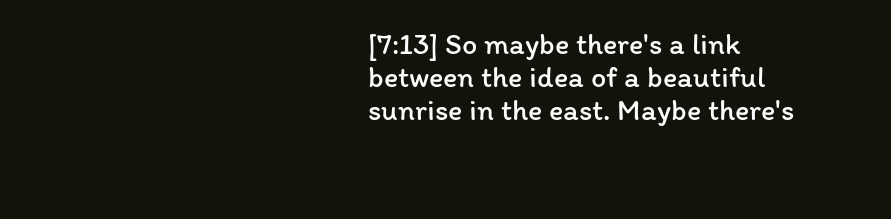[7:13] So maybe there's a link between the idea of a beautiful sunrise in the east. Maybe there's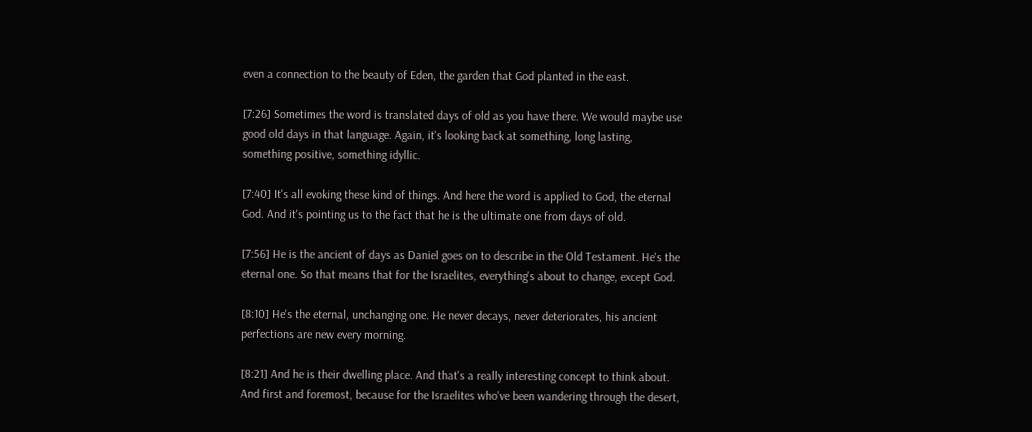even a connection to the beauty of Eden, the garden that God planted in the east.

[7:26] Sometimes the word is translated days of old as you have there. We would maybe use good old days in that language. Again, it's looking back at something, long lasting, something positive, something idyllic.

[7:40] It's all evoking these kind of things. And here the word is applied to God, the eternal God. And it's pointing us to the fact that he is the ultimate one from days of old.

[7:56] He is the ancient of days as Daniel goes on to describe in the Old Testament. He's the eternal one. So that means that for the Israelites, everything's about to change, except God.

[8:10] He's the eternal, unchanging one. He never decays, never deteriorates, his ancient perfections are new every morning.

[8:21] And he is their dwelling place. And that's a really interesting concept to think about. And first and foremost, because for the Israelites who've been wandering through the desert,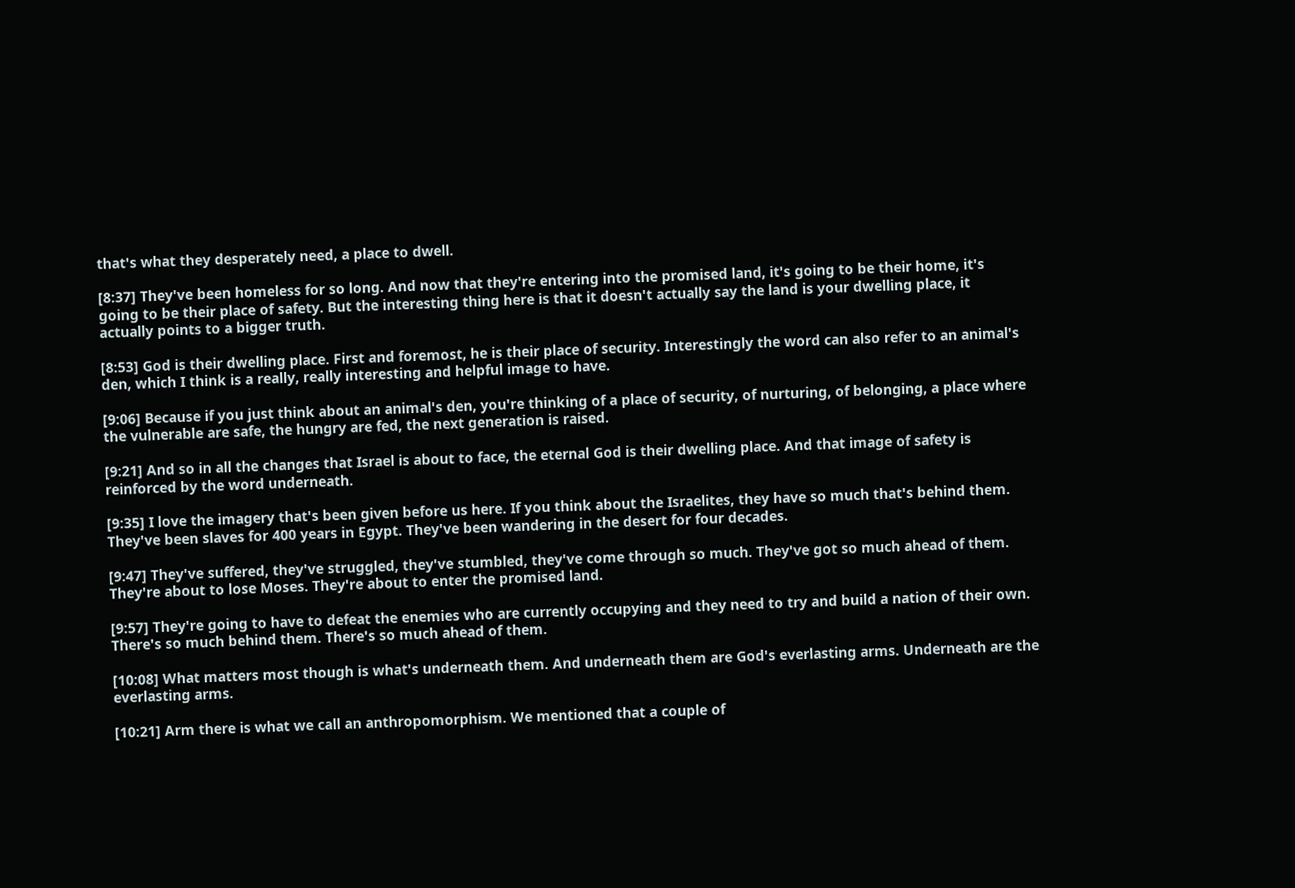that's what they desperately need, a place to dwell.

[8:37] They've been homeless for so long. And now that they're entering into the promised land, it's going to be their home, it's going to be their place of safety. But the interesting thing here is that it doesn't actually say the land is your dwelling place, it actually points to a bigger truth.

[8:53] God is their dwelling place. First and foremost, he is their place of security. Interestingly the word can also refer to an animal's den, which I think is a really, really interesting and helpful image to have.

[9:06] Because if you just think about an animal's den, you're thinking of a place of security, of nurturing, of belonging, a place where the vulnerable are safe, the hungry are fed, the next generation is raised.

[9:21] And so in all the changes that Israel is about to face, the eternal God is their dwelling place. And that image of safety is reinforced by the word underneath.

[9:35] I love the imagery that's been given before us here. If you think about the Israelites, they have so much that's behind them. They've been slaves for 400 years in Egypt. They've been wandering in the desert for four decades.

[9:47] They've suffered, they've struggled, they've stumbled, they've come through so much. They've got so much ahead of them. They're about to lose Moses. They're about to enter the promised land.

[9:57] They're going to have to defeat the enemies who are currently occupying and they need to try and build a nation of their own. There's so much behind them. There's so much ahead of them.

[10:08] What matters most though is what's underneath them. And underneath them are God's everlasting arms. Underneath are the everlasting arms.

[10:21] Arm there is what we call an anthropomorphism. We mentioned that a couple of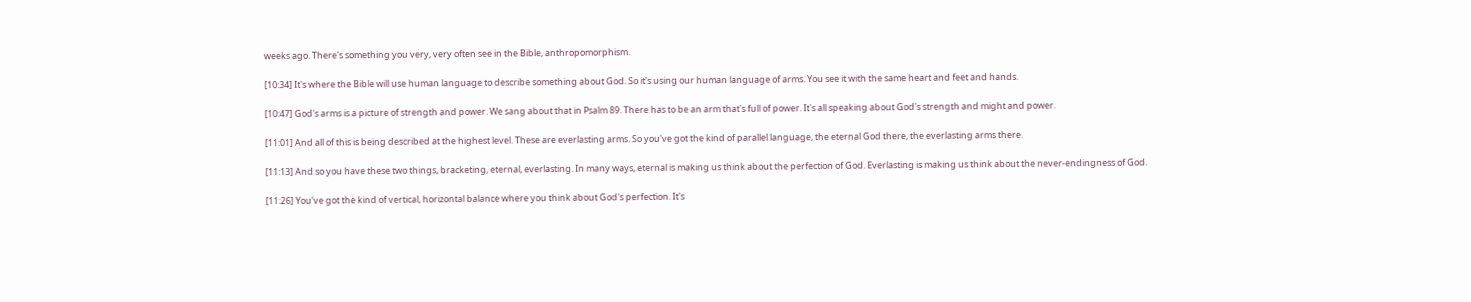weeks ago. There's something you very, very often see in the Bible, anthropomorphism.

[10:34] It's where the Bible will use human language to describe something about God. So it's using our human language of arms. You see it with the same heart and feet and hands.

[10:47] God's arms is a picture of strength and power. We sang about that in Psalm 89. There has to be an arm that's full of power. It's all speaking about God's strength and might and power.

[11:01] And all of this is being described at the highest level. These are everlasting arms. So you've got the kind of parallel language, the eternal God there, the everlasting arms there.

[11:13] And so you have these two things, bracketing, eternal, everlasting. In many ways, eternal is making us think about the perfection of God. Everlasting is making us think about the never-endingness of God.

[11:26] You've got the kind of vertical, horizontal balance where you think about God's perfection. It's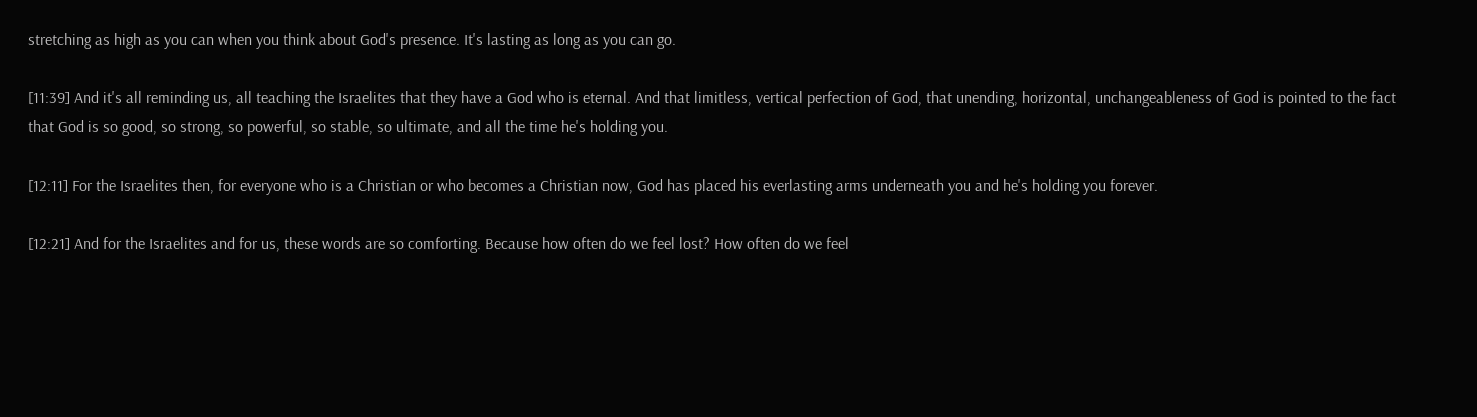stretching as high as you can when you think about God's presence. It's lasting as long as you can go.

[11:39] And it's all reminding us, all teaching the Israelites that they have a God who is eternal. And that limitless, vertical perfection of God, that unending, horizontal, unchangeableness of God is pointed to the fact that God is so good, so strong, so powerful, so stable, so ultimate, and all the time he's holding you.

[12:11] For the Israelites then, for everyone who is a Christian or who becomes a Christian now, God has placed his everlasting arms underneath you and he's holding you forever.

[12:21] And for the Israelites and for us, these words are so comforting. Because how often do we feel lost? How often do we feel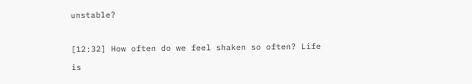unstable?

[12:32] How often do we feel shaken so often? Life is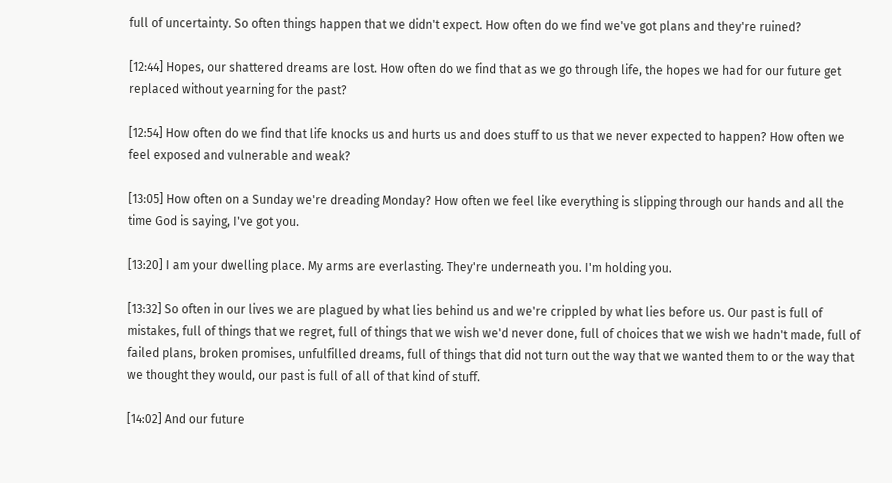full of uncertainty. So often things happen that we didn't expect. How often do we find we've got plans and they're ruined?

[12:44] Hopes, our shattered dreams are lost. How often do we find that as we go through life, the hopes we had for our future get replaced without yearning for the past?

[12:54] How often do we find that life knocks us and hurts us and does stuff to us that we never expected to happen? How often we feel exposed and vulnerable and weak?

[13:05] How often on a Sunday we're dreading Monday? How often we feel like everything is slipping through our hands and all the time God is saying, I've got you.

[13:20] I am your dwelling place. My arms are everlasting. They're underneath you. I'm holding you.

[13:32] So often in our lives we are plagued by what lies behind us and we're crippled by what lies before us. Our past is full of mistakes, full of things that we regret, full of things that we wish we'd never done, full of choices that we wish we hadn't made, full of failed plans, broken promises, unfulfilled dreams, full of things that did not turn out the way that we wanted them to or the way that we thought they would, our past is full of all of that kind of stuff.

[14:02] And our future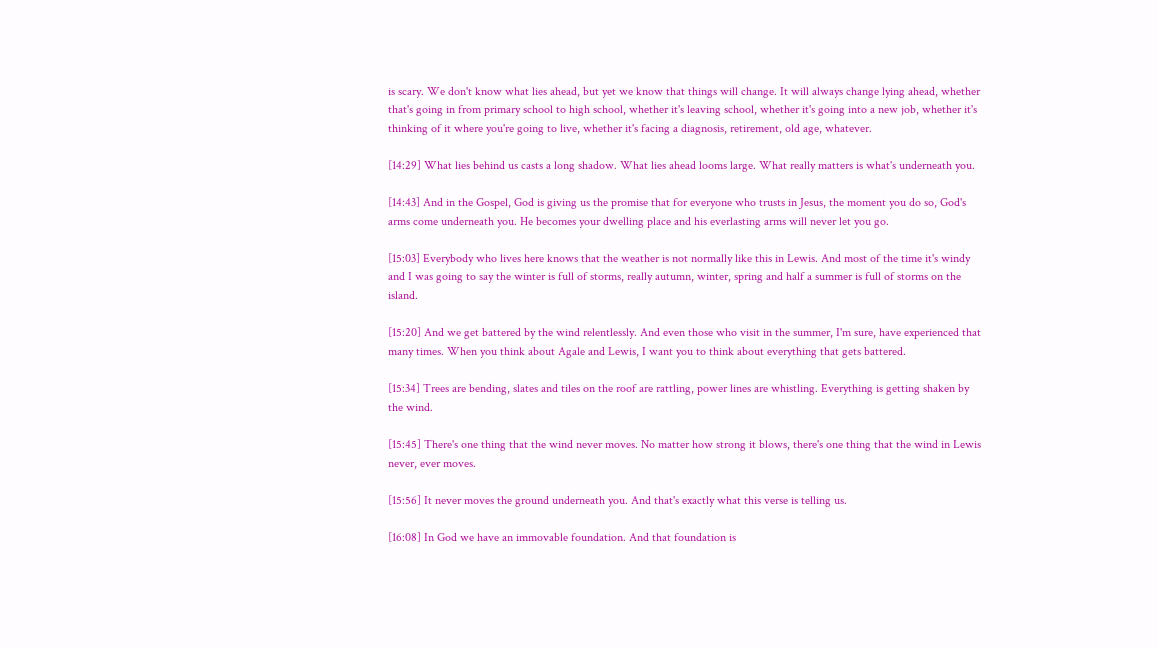is scary. We don't know what lies ahead, but yet we know that things will change. It will always change lying ahead, whether that's going in from primary school to high school, whether it's leaving school, whether it's going into a new job, whether it's thinking of it where you're going to live, whether it's facing a diagnosis, retirement, old age, whatever.

[14:29] What lies behind us casts a long shadow. What lies ahead looms large. What really matters is what's underneath you.

[14:43] And in the Gospel, God is giving us the promise that for everyone who trusts in Jesus, the moment you do so, God's arms come underneath you. He becomes your dwelling place and his everlasting arms will never let you go.

[15:03] Everybody who lives here knows that the weather is not normally like this in Lewis. And most of the time it's windy and I was going to say the winter is full of storms, really autumn, winter, spring and half a summer is full of storms on the island.

[15:20] And we get battered by the wind relentlessly. And even those who visit in the summer, I'm sure, have experienced that many times. When you think about Agale and Lewis, I want you to think about everything that gets battered.

[15:34] Trees are bending, slates and tiles on the roof are rattling, power lines are whistling. Everything is getting shaken by the wind.

[15:45] There's one thing that the wind never moves. No matter how strong it blows, there's one thing that the wind in Lewis never, ever moves.

[15:56] It never moves the ground underneath you. And that's exactly what this verse is telling us.

[16:08] In God we have an immovable foundation. And that foundation is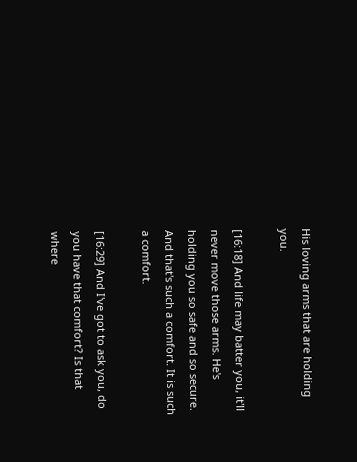His loving arms that are holding you.

[16:18] And life may batter you, it'll never move those arms. He's holding you so safe and so secure. And that's such a comfort. It is such a comfort.

[16:29] And I've got to ask you, do you have that comfort? Is that where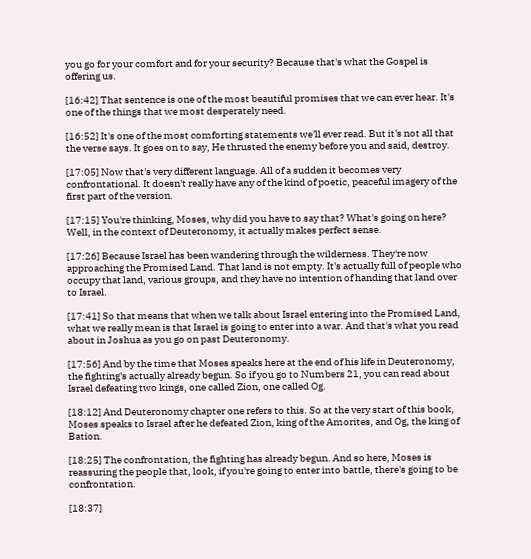you go for your comfort and for your security? Because that's what the Gospel is offering us.

[16:42] That sentence is one of the most beautiful promises that we can ever hear. It's one of the things that we most desperately need.

[16:52] It's one of the most comforting statements we'll ever read. But it's not all that the verse says. It goes on to say, He thrusted the enemy before you and said, destroy.

[17:05] Now that's very different language. All of a sudden it becomes very confrontational. It doesn't really have any of the kind of poetic, peaceful imagery of the first part of the version.

[17:15] You're thinking, Moses, why did you have to say that? What's going on here? Well, in the context of Deuteronomy, it actually makes perfect sense.

[17:26] Because Israel has been wandering through the wilderness. They're now approaching the Promised Land. That land is not empty. It's actually full of people who occupy that land, various groups, and they have no intention of handing that land over to Israel.

[17:41] So that means that when we talk about Israel entering into the Promised Land, what we really mean is that Israel is going to enter into a war. And that's what you read about in Joshua as you go on past Deuteronomy.

[17:56] And by the time that Moses speaks here at the end of his life in Deuteronomy, the fighting's actually already begun. So if you go to Numbers 21, you can read about Israel defeating two kings, one called Zion, one called Og.

[18:12] And Deuteronomy chapter one refers to this. So at the very start of this book, Moses speaks to Israel after he defeated Zion, king of the Amorites, and Og, the king of Bation.

[18:25] The confrontation, the fighting has already begun. And so here, Moses is reassuring the people that, look, if you're going to enter into battle, there's going to be confrontation.

[18:37]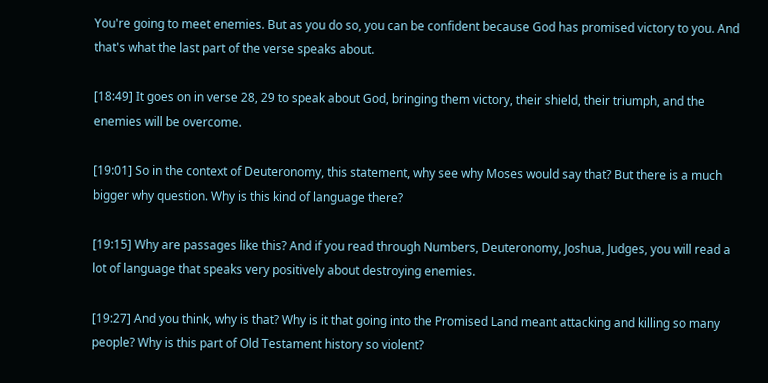You're going to meet enemies. But as you do so, you can be confident because God has promised victory to you. And that's what the last part of the verse speaks about.

[18:49] It goes on in verse 28, 29 to speak about God, bringing them victory, their shield, their triumph, and the enemies will be overcome.

[19:01] So in the context of Deuteronomy, this statement, why see why Moses would say that? But there is a much bigger why question. Why is this kind of language there?

[19:15] Why are passages like this? And if you read through Numbers, Deuteronomy, Joshua, Judges, you will read a lot of language that speaks very positively about destroying enemies.

[19:27] And you think, why is that? Why is it that going into the Promised Land meant attacking and killing so many people? Why is this part of Old Testament history so violent?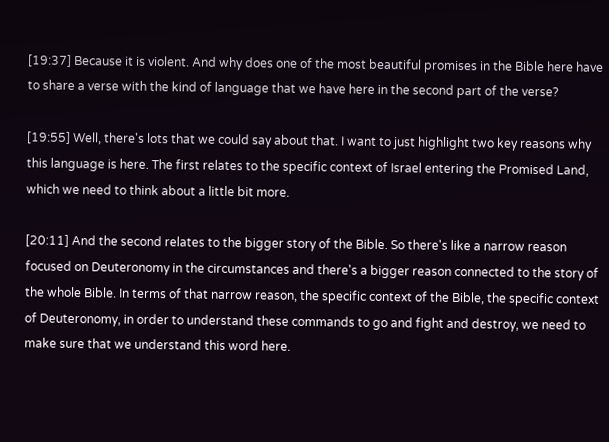[19:37] Because it is violent. And why does one of the most beautiful promises in the Bible here have to share a verse with the kind of language that we have here in the second part of the verse?

[19:55] Well, there's lots that we could say about that. I want to just highlight two key reasons why this language is here. The first relates to the specific context of Israel entering the Promised Land, which we need to think about a little bit more.

[20:11] And the second relates to the bigger story of the Bible. So there's like a narrow reason focused on Deuteronomy in the circumstances and there's a bigger reason connected to the story of the whole Bible. In terms of that narrow reason, the specific context of the Bible, the specific context of Deuteronomy, in order to understand these commands to go and fight and destroy, we need to make sure that we understand this word here.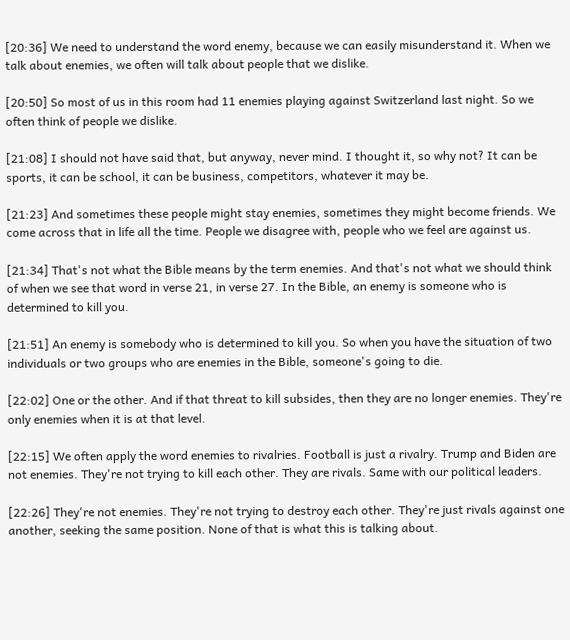[20:36] We need to understand the word enemy, because we can easily misunderstand it. When we talk about enemies, we often will talk about people that we dislike.

[20:50] So most of us in this room had 11 enemies playing against Switzerland last night. So we often think of people we dislike.

[21:08] I should not have said that, but anyway, never mind. I thought it, so why not? It can be sports, it can be school, it can be business, competitors, whatever it may be.

[21:23] And sometimes these people might stay enemies, sometimes they might become friends. We come across that in life all the time. People we disagree with, people who we feel are against us.

[21:34] That's not what the Bible means by the term enemies. And that's not what we should think of when we see that word in verse 21, in verse 27. In the Bible, an enemy is someone who is determined to kill you.

[21:51] An enemy is somebody who is determined to kill you. So when you have the situation of two individuals or two groups who are enemies in the Bible, someone's going to die.

[22:02] One or the other. And if that threat to kill subsides, then they are no longer enemies. They're only enemies when it is at that level.

[22:15] We often apply the word enemies to rivalries. Football is just a rivalry. Trump and Biden are not enemies. They're not trying to kill each other. They are rivals. Same with our political leaders.

[22:26] They're not enemies. They're not trying to destroy each other. They're just rivals against one another, seeking the same position. None of that is what this is talking about.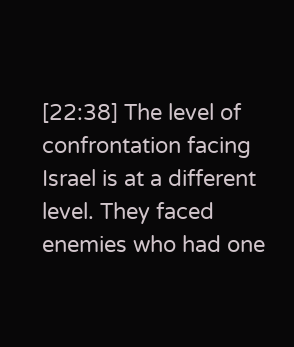[22:38] The level of confrontation facing Israel is at a different level. They faced enemies who had one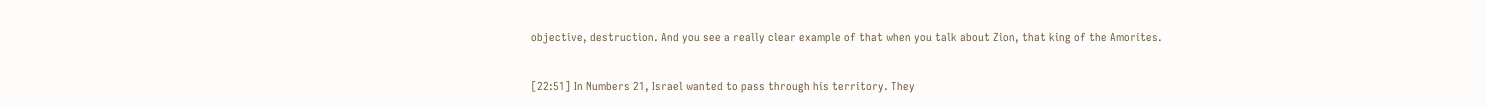objective, destruction. And you see a really clear example of that when you talk about Zion, that king of the Amorites.

[22:51] In Numbers 21, Israel wanted to pass through his territory. They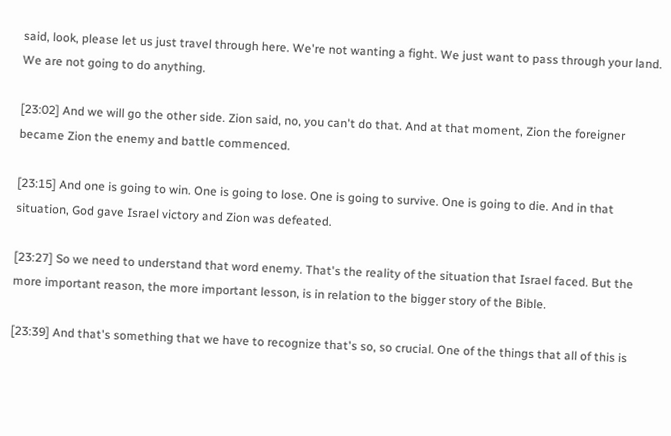said, look, please let us just travel through here. We're not wanting a fight. We just want to pass through your land. We are not going to do anything.

[23:02] And we will go the other side. Zion said, no, you can't do that. And at that moment, Zion the foreigner became Zion the enemy and battle commenced.

[23:15] And one is going to win. One is going to lose. One is going to survive. One is going to die. And in that situation, God gave Israel victory and Zion was defeated.

[23:27] So we need to understand that word enemy. That's the reality of the situation that Israel faced. But the more important reason, the more important lesson, is in relation to the bigger story of the Bible.

[23:39] And that's something that we have to recognize that's so, so crucial. One of the things that all of this is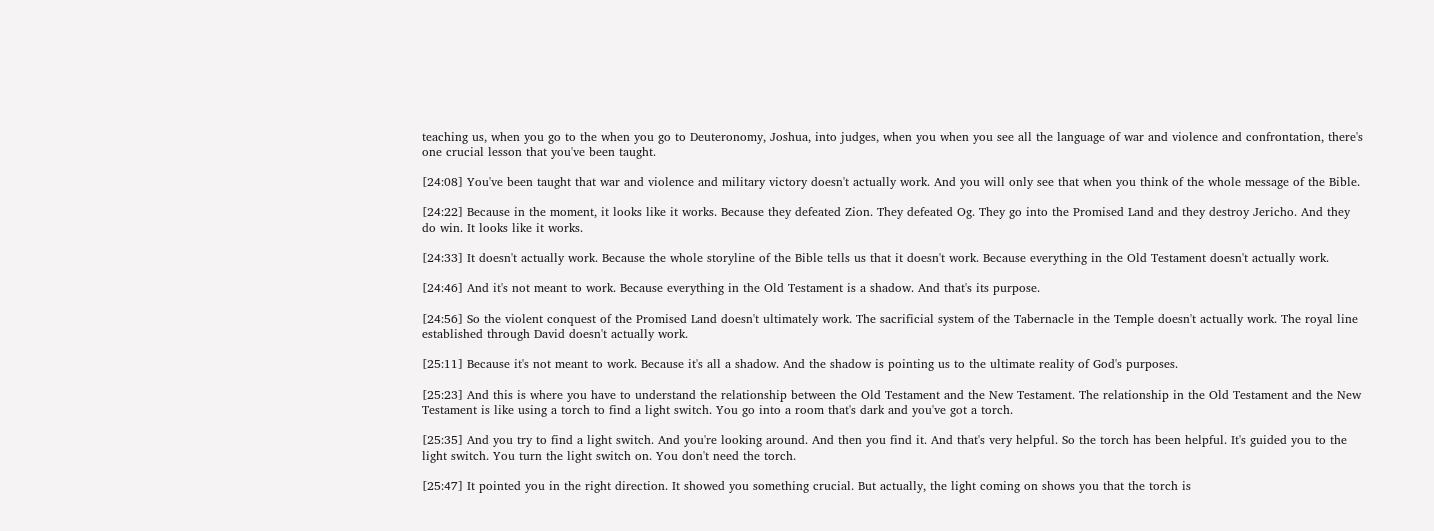teaching us, when you go to the when you go to Deuteronomy, Joshua, into judges, when you when you see all the language of war and violence and confrontation, there's one crucial lesson that you've been taught.

[24:08] You've been taught that war and violence and military victory doesn't actually work. And you will only see that when you think of the whole message of the Bible.

[24:22] Because in the moment, it looks like it works. Because they defeated Zion. They defeated Og. They go into the Promised Land and they destroy Jericho. And they do win. It looks like it works.

[24:33] It doesn't actually work. Because the whole storyline of the Bible tells us that it doesn't work. Because everything in the Old Testament doesn't actually work.

[24:46] And it's not meant to work. Because everything in the Old Testament is a shadow. And that's its purpose.

[24:56] So the violent conquest of the Promised Land doesn't ultimately work. The sacrificial system of the Tabernacle in the Temple doesn't actually work. The royal line established through David doesn't actually work.

[25:11] Because it's not meant to work. Because it's all a shadow. And the shadow is pointing us to the ultimate reality of God's purposes.

[25:23] And this is where you have to understand the relationship between the Old Testament and the New Testament. The relationship in the Old Testament and the New Testament is like using a torch to find a light switch. You go into a room that's dark and you've got a torch.

[25:35] And you try to find a light switch. And you're looking around. And then you find it. And that's very helpful. So the torch has been helpful. It's guided you to the light switch. You turn the light switch on. You don't need the torch.

[25:47] It pointed you in the right direction. It showed you something crucial. But actually, the light coming on shows you that the torch is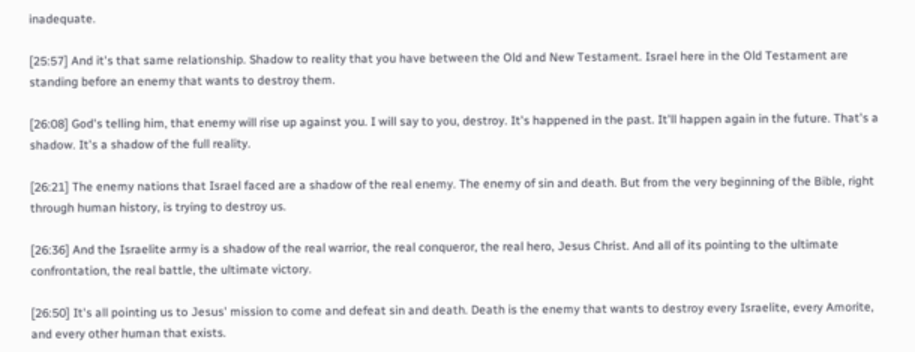inadequate.

[25:57] And it's that same relationship. Shadow to reality that you have between the Old and New Testament. Israel here in the Old Testament are standing before an enemy that wants to destroy them.

[26:08] God's telling him, that enemy will rise up against you. I will say to you, destroy. It's happened in the past. It'll happen again in the future. That's a shadow. It's a shadow of the full reality.

[26:21] The enemy nations that Israel faced are a shadow of the real enemy. The enemy of sin and death. But from the very beginning of the Bible, right through human history, is trying to destroy us.

[26:36] And the Israelite army is a shadow of the real warrior, the real conqueror, the real hero, Jesus Christ. And all of its pointing to the ultimate confrontation, the real battle, the ultimate victory.

[26:50] It's all pointing us to Jesus' mission to come and defeat sin and death. Death is the enemy that wants to destroy every Israelite, every Amorite, and every other human that exists.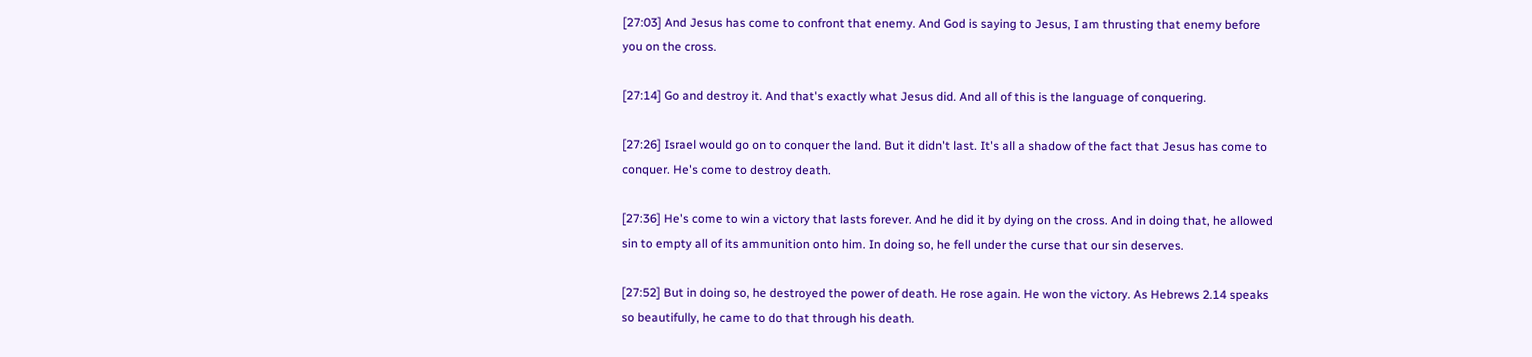[27:03] And Jesus has come to confront that enemy. And God is saying to Jesus, I am thrusting that enemy before you on the cross.

[27:14] Go and destroy it. And that's exactly what Jesus did. And all of this is the language of conquering.

[27:26] Israel would go on to conquer the land. But it didn't last. It's all a shadow of the fact that Jesus has come to conquer. He's come to destroy death.

[27:36] He's come to win a victory that lasts forever. And he did it by dying on the cross. And in doing that, he allowed sin to empty all of its ammunition onto him. In doing so, he fell under the curse that our sin deserves.

[27:52] But in doing so, he destroyed the power of death. He rose again. He won the victory. As Hebrews 2.14 speaks so beautifully, he came to do that through his death.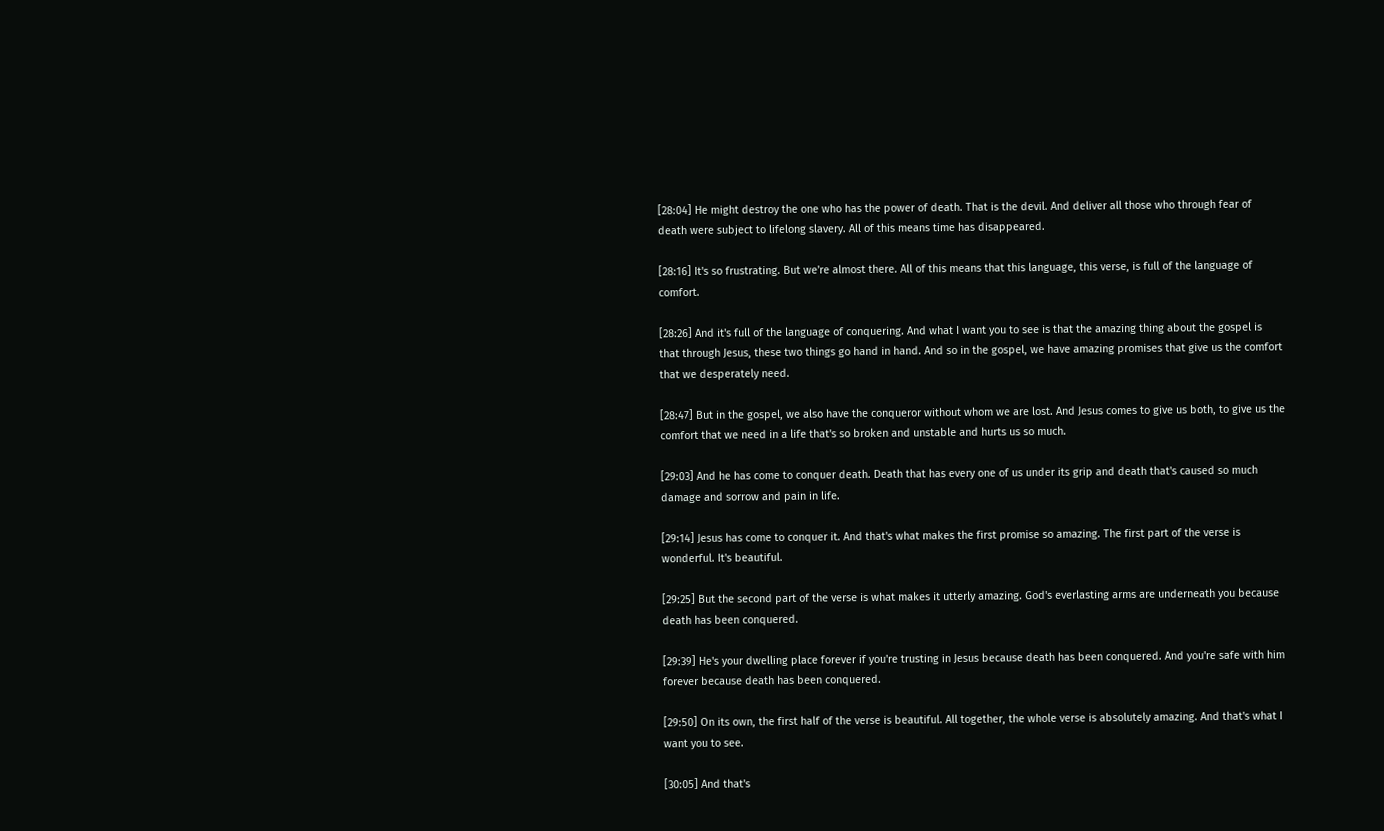[28:04] He might destroy the one who has the power of death. That is the devil. And deliver all those who through fear of death were subject to lifelong slavery. All of this means time has disappeared.

[28:16] It's so frustrating. But we're almost there. All of this means that this language, this verse, is full of the language of comfort.

[28:26] And it's full of the language of conquering. And what I want you to see is that the amazing thing about the gospel is that through Jesus, these two things go hand in hand. And so in the gospel, we have amazing promises that give us the comfort that we desperately need.

[28:47] But in the gospel, we also have the conqueror without whom we are lost. And Jesus comes to give us both, to give us the comfort that we need in a life that's so broken and unstable and hurts us so much.

[29:03] And he has come to conquer death. Death that has every one of us under its grip and death that's caused so much damage and sorrow and pain in life.

[29:14] Jesus has come to conquer it. And that's what makes the first promise so amazing. The first part of the verse is wonderful. It's beautiful.

[29:25] But the second part of the verse is what makes it utterly amazing. God's everlasting arms are underneath you because death has been conquered.

[29:39] He's your dwelling place forever if you're trusting in Jesus because death has been conquered. And you're safe with him forever because death has been conquered.

[29:50] On its own, the first half of the verse is beautiful. All together, the whole verse is absolutely amazing. And that's what I want you to see.

[30:05] And that's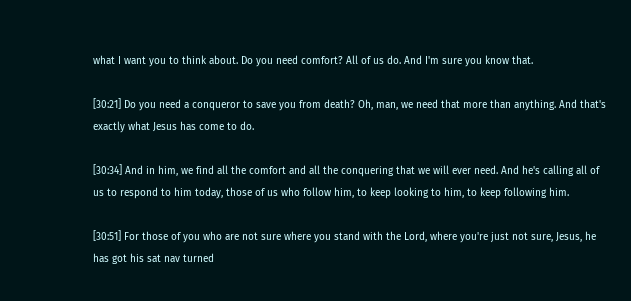what I want you to think about. Do you need comfort? All of us do. And I'm sure you know that.

[30:21] Do you need a conqueror to save you from death? Oh, man, we need that more than anything. And that's exactly what Jesus has come to do.

[30:34] And in him, we find all the comfort and all the conquering that we will ever need. And he's calling all of us to respond to him today, those of us who follow him, to keep looking to him, to keep following him.

[30:51] For those of you who are not sure where you stand with the Lord, where you're just not sure, Jesus, he has got his sat nav turned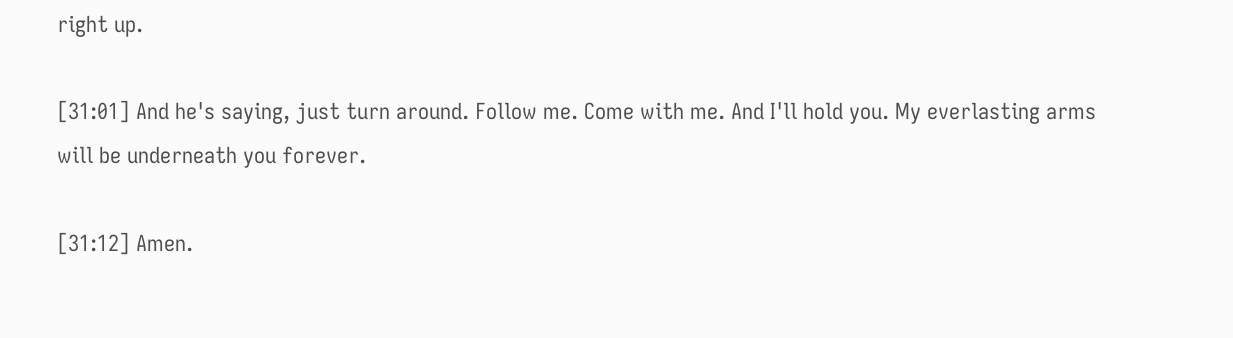right up.

[31:01] And he's saying, just turn around. Follow me. Come with me. And I'll hold you. My everlasting arms will be underneath you forever.

[31:12] Amen.